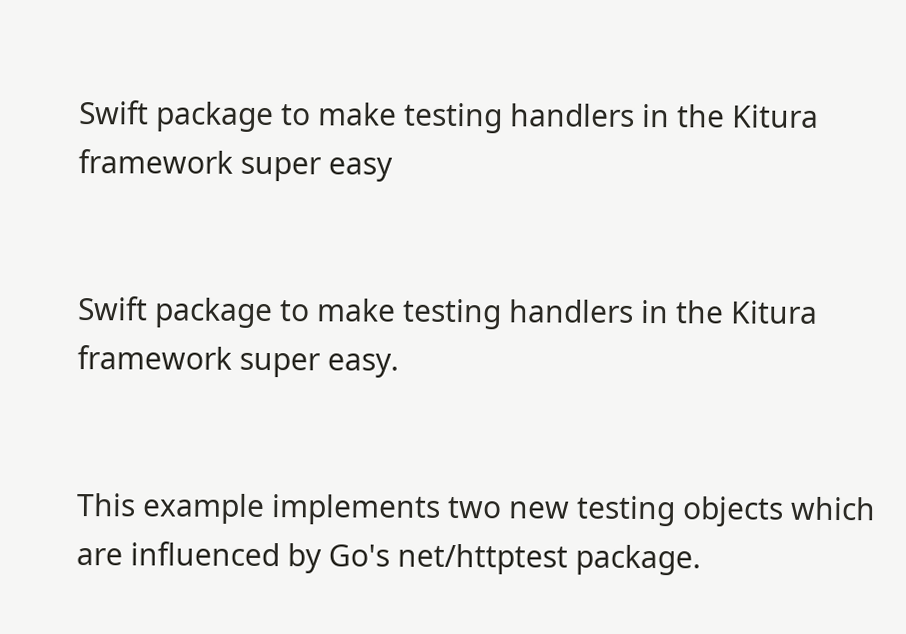Swift package to make testing handlers in the Kitura framework super easy


Swift package to make testing handlers in the Kitura framework super easy.


This example implements two new testing objects which are influenced by Go's net/httptest package.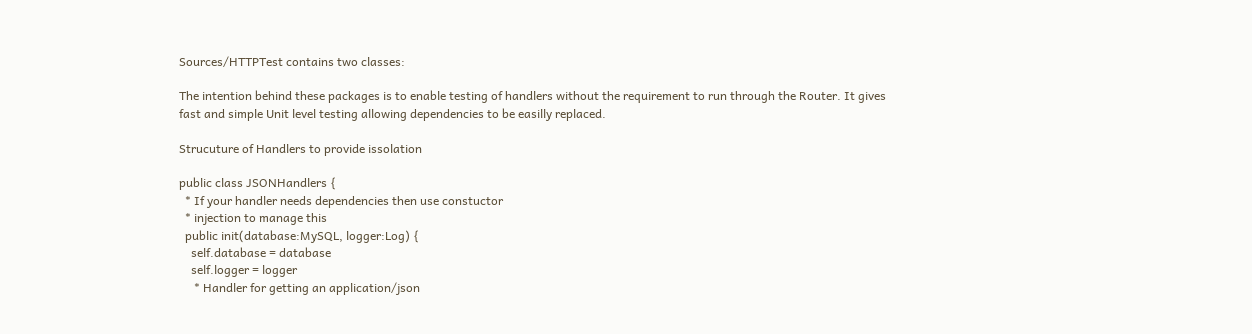Sources/HTTPTest contains two classes:

The intention behind these packages is to enable testing of handlers without the requirement to run through the Router. It gives fast and simple Unit level testing allowing dependencies to be easilly replaced.

Strucuture of Handlers to provide issolation

public class JSONHandlers {
  * If your handler needs dependencies then use constuctor
  * injection to manage this
  public init(database:MySQL, logger:Log) {
    self.database = database
    self.logger = logger
     * Handler for getting an application/json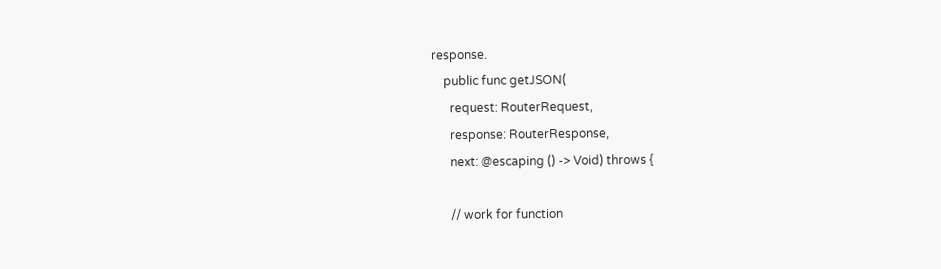response.
    public func getJSON(
      request: RouterRequest,
      response: RouterResponse,
      next: @escaping () -> Void) throws {

      // work for function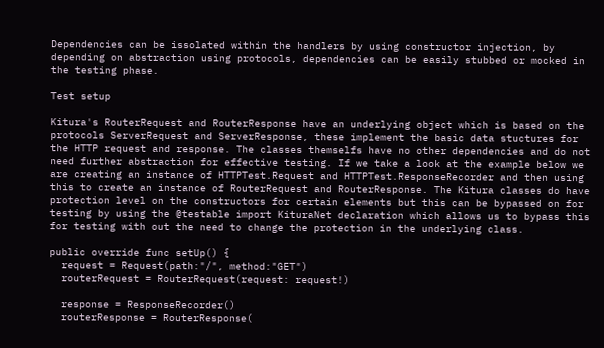Dependencies can be issolated within the handlers by using constructor injection, by depending on abstraction using protocols, dependencies can be easily stubbed or mocked in the testing phase.

Test setup

Kitura's RouterRequest and RouterResponse have an underlying object which is based on the protocols ServerRequest and ServerResponse, these implement the basic data stuctures for the HTTP request and response. The classes themselfs have no other dependencies and do not need further abstraction for effective testing. If we take a look at the example below we are creating an instance of HTTPTest.Request and HTTPTest.ResponseRecorder and then using this to create an instance of RouterRequest and RouterResponse. The Kitura classes do have protection level on the constructors for certain elements but this can be bypassed on for testing by using the @testable import KituraNet declaration which allows us to bypass this for testing with out the need to change the protection in the underlying class.

public override func setUp() {
  request = Request(path:"/", method:"GET")
  routerRequest = RouterRequest(request: request!)

  response = ResponseRecorder()
  routerResponse = RouterResponse(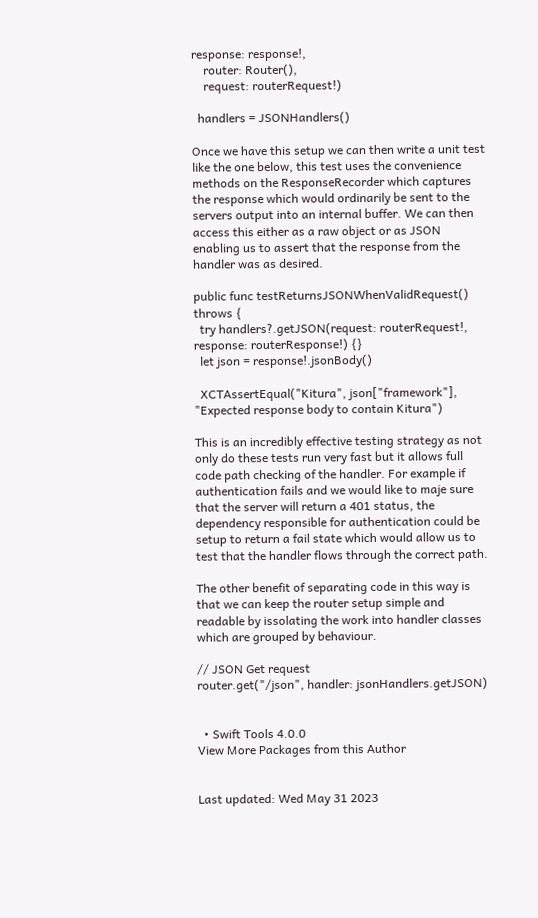response: response!,
    router: Router(),
    request: routerRequest!)

  handlers = JSONHandlers()

Once we have this setup we can then write a unit test like the one below, this test uses the convenience methods on the ResponseRecorder which captures the response which would ordinarily be sent to the servers output into an internal buffer. We can then access this either as a raw object or as JSON enabling us to assert that the response from the handler was as desired.

public func testReturnsJSONWhenValidRequest() throws {
  try handlers?.getJSON(request: routerRequest!, response: routerResponse!) {}
  let json = response!.jsonBody()

  XCTAssertEqual("Kitura", json["framework"], "Expected response body to contain Kitura")

This is an incredibly effective testing strategy as not only do these tests run very fast but it allows full code path checking of the handler. For example if authentication fails and we would like to maje sure that the server will return a 401 status, the dependency responsible for authentication could be setup to return a fail state which would allow us to test that the handler flows through the correct path.

The other benefit of separating code in this way is that we can keep the router setup simple and readable by issolating the work into handler classes which are grouped by behaviour.

// JSON Get request
router.get("/json", handler: jsonHandlers.getJSON)


  • Swift Tools 4.0.0
View More Packages from this Author


Last updated: Wed May 31 2023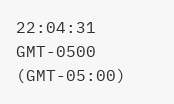22:04:31 GMT-0500 (GMT-05:00)